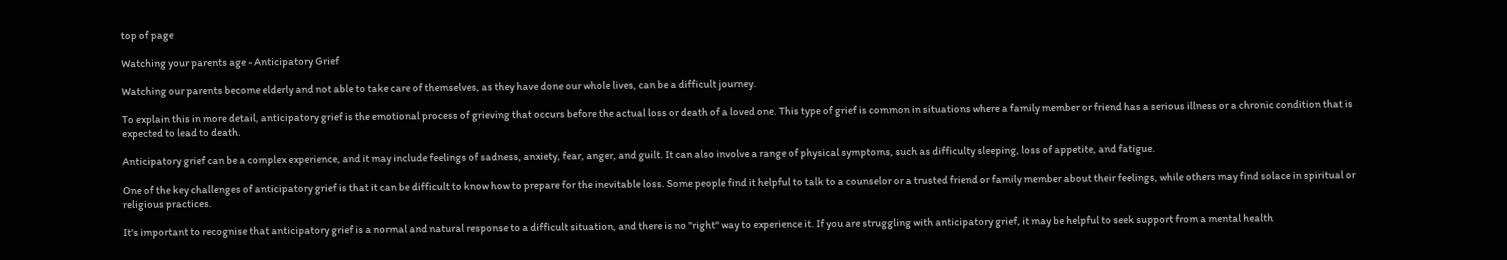top of page

Watching your parents age - Anticipatory Grief

Watching our parents become elderly and not able to take care of themselves, as they have done our whole lives, can be a difficult journey.

To explain this in more detail, anticipatory grief is the emotional process of grieving that occurs before the actual loss or death of a loved one. This type of grief is common in situations where a family member or friend has a serious illness or a chronic condition that is expected to lead to death.

Anticipatory grief can be a complex experience, and it may include feelings of sadness, anxiety, fear, anger, and guilt. It can also involve a range of physical symptoms, such as difficulty sleeping, loss of appetite, and fatigue.

One of the key challenges of anticipatory grief is that it can be difficult to know how to prepare for the inevitable loss. Some people find it helpful to talk to a counselor or a trusted friend or family member about their feelings, while others may find solace in spiritual or religious practices.

It's important to recognise that anticipatory grief is a normal and natural response to a difficult situation, and there is no "right" way to experience it. If you are struggling with anticipatory grief, it may be helpful to seek support from a mental health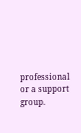professional or a support group.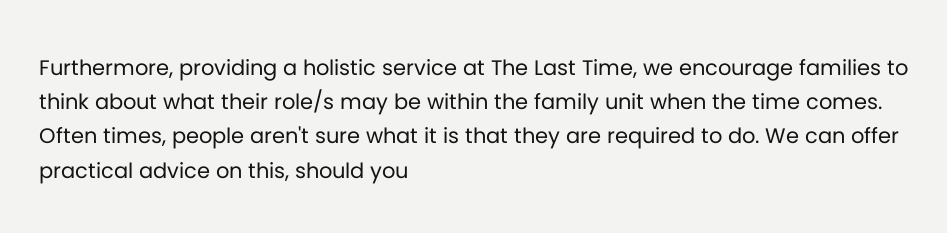Furthermore, providing a holistic service at The Last Time, we encourage families to think about what their role/s may be within the family unit when the time comes. Often times, people aren't sure what it is that they are required to do. We can offer practical advice on this, should you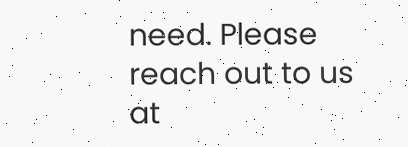need. Please reach out to us at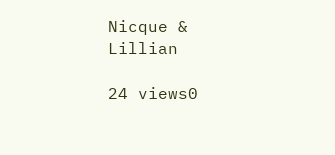Nicque & Lillian

24 views0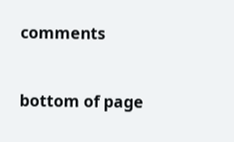comments


bottom of page